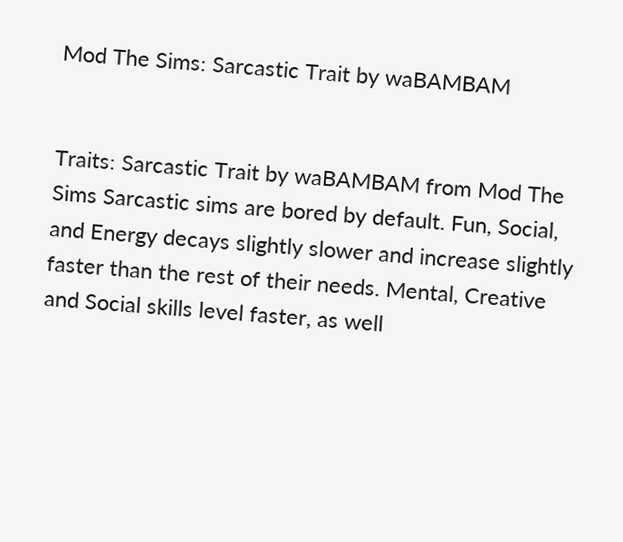Mod The Sims: Sarcastic Trait by waBAMBAM


Traits: Sarcastic Trait by waBAMBAM from Mod The Sims Sarcastic sims are bored by default. Fun, Social, and Energy decays slightly slower and increase slightly faster than the rest of their needs. Mental, Creative and Social skills level faster, as well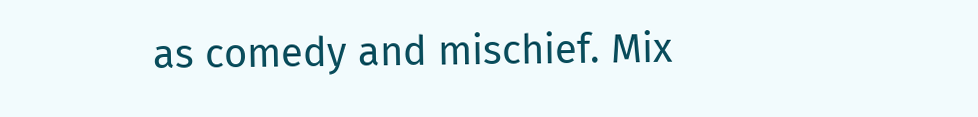as comedy and mischief. Mix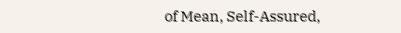of Mean, Self-Assured,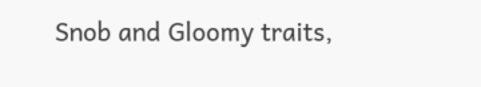Snob and Gloomy traits,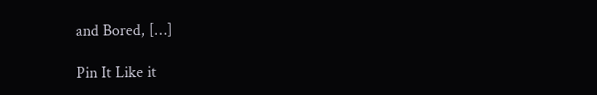and Bored, […]

Pin It Like it